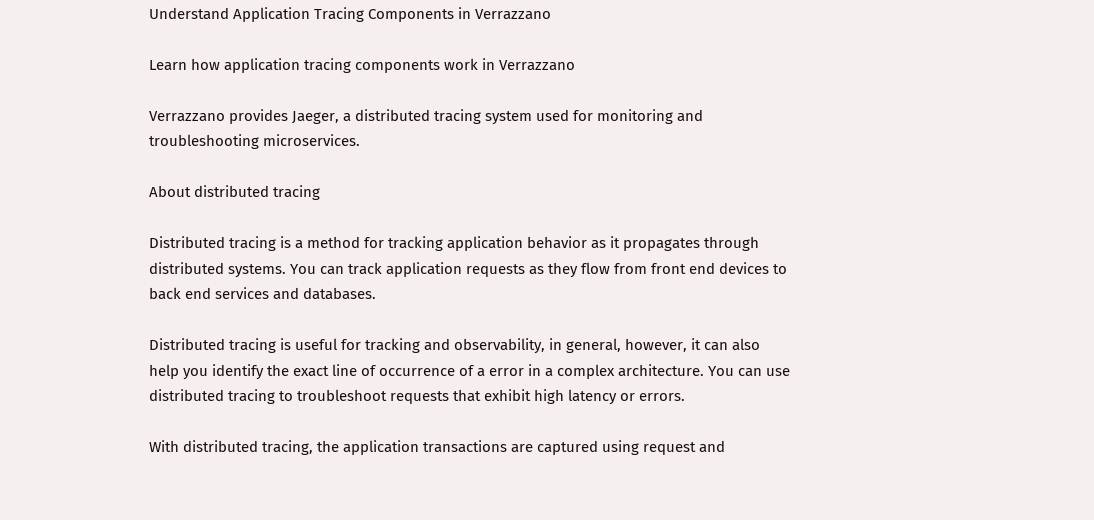Understand Application Tracing Components in Verrazzano

Learn how application tracing components work in Verrazzano

Verrazzano provides Jaeger, a distributed tracing system used for monitoring and troubleshooting microservices.

About distributed tracing

Distributed tracing is a method for tracking application behavior as it propagates through distributed systems. You can track application requests as they flow from front end devices to back end services and databases.

Distributed tracing is useful for tracking and observability, in general, however, it can also help you identify the exact line of occurrence of a error in a complex architecture. You can use distributed tracing to troubleshoot requests that exhibit high latency or errors.

With distributed tracing, the application transactions are captured using request and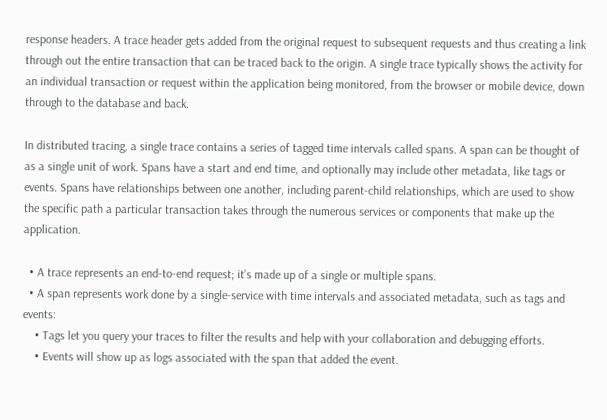response headers. A trace header gets added from the original request to subsequent requests and thus creating a link through out the entire transaction that can be traced back to the origin. A single trace typically shows the activity for an individual transaction or request within the application being monitored, from the browser or mobile device, down through to the database and back.

In distributed tracing, a single trace contains a series of tagged time intervals called spans. A span can be thought of as a single unit of work. Spans have a start and end time, and optionally may include other metadata, like tags or events. Spans have relationships between one another, including parent-child relationships, which are used to show the specific path a particular transaction takes through the numerous services or components that make up the application.

  • A trace represents an end-to-end request; it’s made up of a single or multiple spans.
  • A span represents work done by a single-service with time intervals and associated metadata, such as tags and events:
    • Tags let you query your traces to filter the results and help with your collaboration and debugging efforts.
    • Events will show up as logs associated with the span that added the event.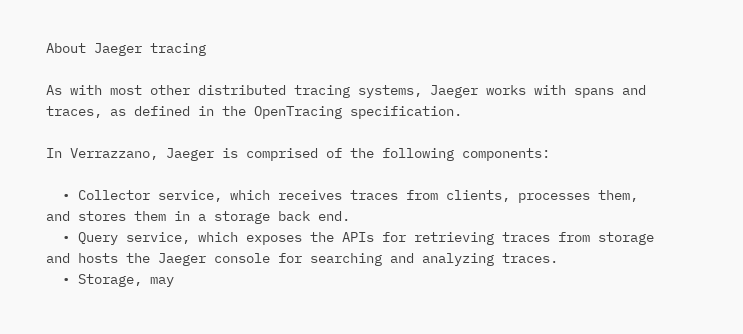About Jaeger tracing

As with most other distributed tracing systems, Jaeger works with spans and traces, as defined in the OpenTracing specification.

In Verrazzano, Jaeger is comprised of the following components:

  • Collector service, which receives traces from clients, processes them, and stores them in a storage back end.
  • Query service, which exposes the APIs for retrieving traces from storage and hosts the Jaeger console for searching and analyzing traces.
  • Storage, may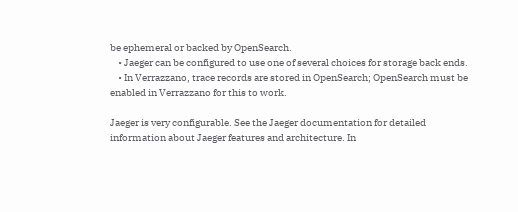be ephemeral or backed by OpenSearch.
    • Jaeger can be configured to use one of several choices for storage back ends.
    • In Verrazzano, trace records are stored in OpenSearch; OpenSearch must be enabled in Verrazzano for this to work.

Jaeger is very configurable. See the Jaeger documentation for detailed information about Jaeger features and architecture. In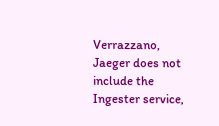Verrazzano, Jaeger does not include the Ingester service,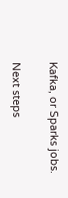Kafka, or Sparks jobs.

Next steps